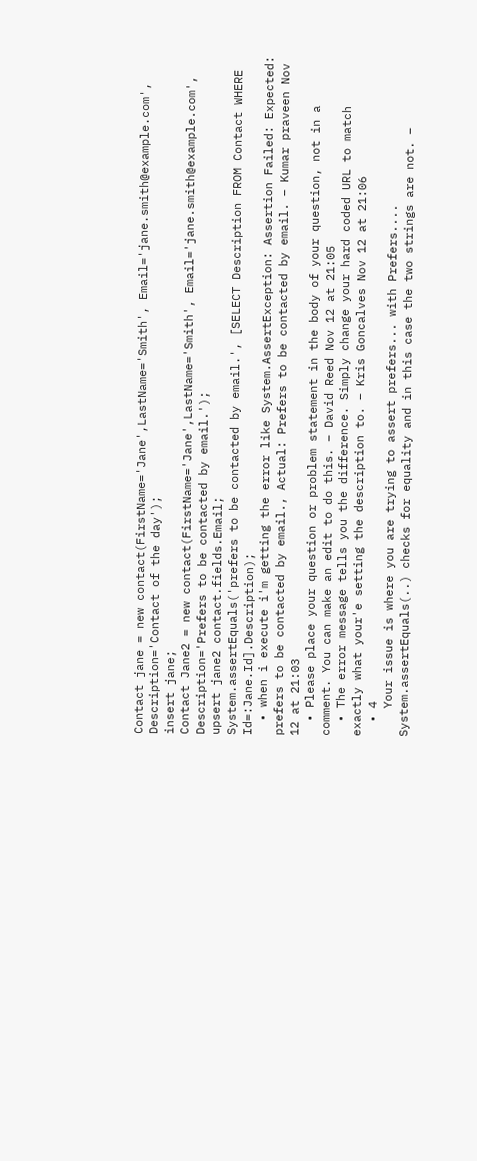Contact jane = new contact(FirstName='Jane',LastName='Smith', Email='jane.smith@example.com', Description='Contact of the day');
insert jane;
Contact Jane2 = new contact(FirstName='Jane',LastName='Smith', Email='jane.smith@example.com', Description='Prefers to be contacted by email.');
upsert jane2 contact.fields.Email;
System.assertEquals('prefers to be contacted by email.', [SELECT Description FROM Contact WHERE Id=:Jane.Id].Description);
  • when i execute i'm getting the error like System.AssertException: Assertion Failed: Expected: prefers to be contacted by email., Actual: Prefers to be contacted by email. – Kumar praveen Nov 12 at 21:03
  • Please place your question or problem statement in the body of your question, not in a comment. You can make an edit to do this. – David Reed Nov 12 at 21:05
  • The error message tells you the difference. Simply change your hard coded URL to match exactly what your'e setting the description to. – Kris Goncalves Nov 12 at 21:06
  • 4
    Your issue is where you are trying to assert prefers... with Prefers.... System.assertEquals(..) checks for equality and in this case the two strings are not. –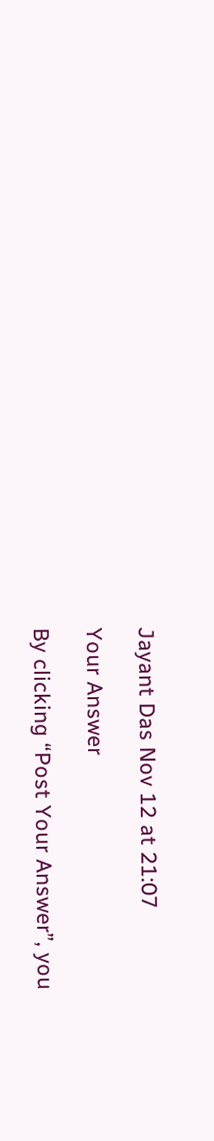Jayant Das Nov 12 at 21:07

Your Answer

By clicking “Post Your Answer”, you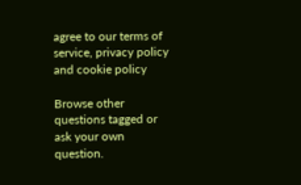agree to our terms of service, privacy policy and cookie policy

Browse other questions tagged or ask your own question.